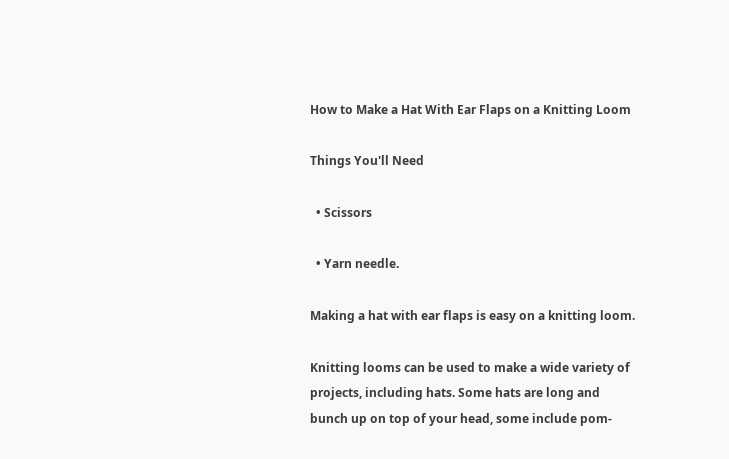How to Make a Hat With Ear Flaps on a Knitting Loom

Things You'll Need

  • Scissors

  • Yarn needle.

Making a hat with ear flaps is easy on a knitting loom.

Knitting looms can be used to make a wide variety of projects, including hats. Some hats are long and bunch up on top of your head, some include pom-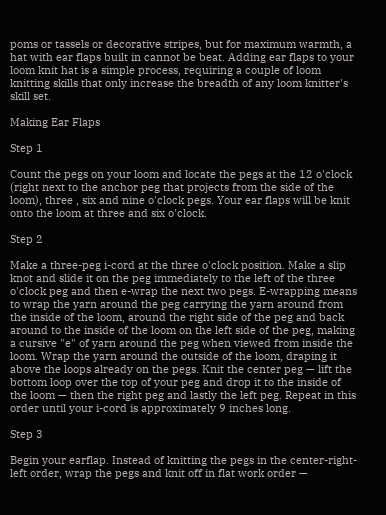poms or tassels or decorative stripes, but for maximum warmth, a hat with ear flaps built in cannot be beat. Adding ear flaps to your loom knit hat is a simple process, requiring a couple of loom knitting skills that only increase the breadth of any loom knitter's skill set.

Making Ear Flaps

Step 1

Count the pegs on your loom and locate the pegs at the 12 o'clock (right next to the anchor peg that projects from the side of the loom), three , six and nine o'clock pegs. Your ear flaps will be knit onto the loom at three and six o'clock.

Step 2

Make a three-peg i-cord at the three o'clock position. Make a slip knot and slide it on the peg immediately to the left of the three o'clock peg and then e-wrap the next two pegs. E-wrapping means to wrap the yarn around the peg carrying the yarn around from the inside of the loom, around the right side of the peg and back around to the inside of the loom on the left side of the peg, making a cursive "e" of yarn around the peg when viewed from inside the loom. Wrap the yarn around the outside of the loom, draping it above the loops already on the pegs. Knit the center peg — lift the bottom loop over the top of your peg and drop it to the inside of the loom — then the right peg and lastly the left peg. Repeat in this order until your i-cord is approximately 9 inches long.

Step 3

Begin your earflap. Instead of knitting the pegs in the center-right-left order, wrap the pegs and knit off in flat work order —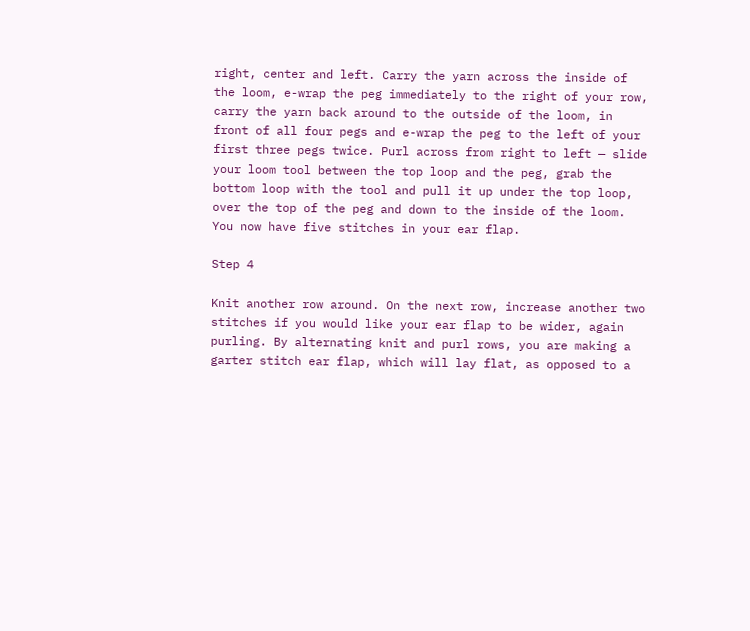right, center and left. Carry the yarn across the inside of the loom, e-wrap the peg immediately to the right of your row, carry the yarn back around to the outside of the loom, in front of all four pegs and e-wrap the peg to the left of your first three pegs twice. Purl across from right to left — slide your loom tool between the top loop and the peg, grab the bottom loop with the tool and pull it up under the top loop, over the top of the peg and down to the inside of the loom. You now have five stitches in your ear flap.

Step 4

Knit another row around. On the next row, increase another two stitches if you would like your ear flap to be wider, again purling. By alternating knit and purl rows, you are making a garter stitch ear flap, which will lay flat, as opposed to a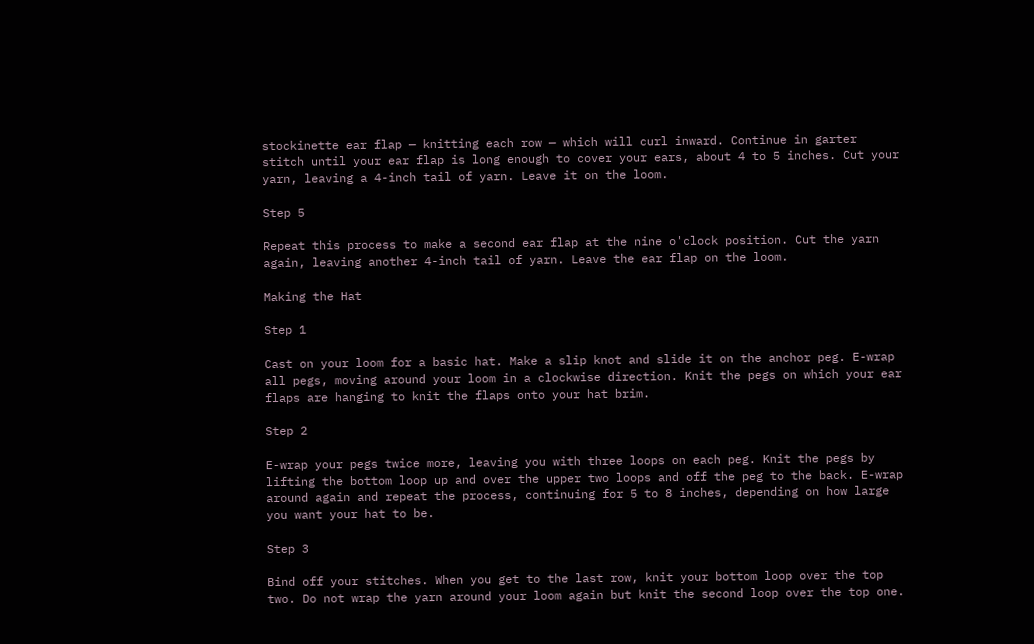stockinette ear flap — knitting each row — which will curl inward. Continue in garter stitch until your ear flap is long enough to cover your ears, about 4 to 5 inches. Cut your yarn, leaving a 4-inch tail of yarn. Leave it on the loom.

Step 5

Repeat this process to make a second ear flap at the nine o'clock position. Cut the yarn again, leaving another 4-inch tail of yarn. Leave the ear flap on the loom.

Making the Hat

Step 1

Cast on your loom for a basic hat. Make a slip knot and slide it on the anchor peg. E-wrap all pegs, moving around your loom in a clockwise direction. Knit the pegs on which your ear flaps are hanging to knit the flaps onto your hat brim.

Step 2

E-wrap your pegs twice more, leaving you with three loops on each peg. Knit the pegs by lifting the bottom loop up and over the upper two loops and off the peg to the back. E-wrap around again and repeat the process, continuing for 5 to 8 inches, depending on how large you want your hat to be.

Step 3

Bind off your stitches. When you get to the last row, knit your bottom loop over the top two. Do not wrap the yarn around your loom again but knit the second loop over the top one.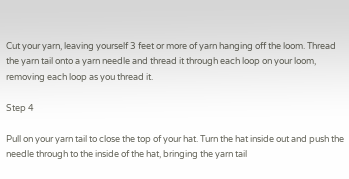Cut your yarn, leaving yourself 3 feet or more of yarn hanging off the loom. Thread the yarn tail onto a yarn needle and thread it through each loop on your loom, removing each loop as you thread it.

Step 4

Pull on your yarn tail to close the top of your hat. Turn the hat inside out and push the needle through to the inside of the hat, bringing the yarn tail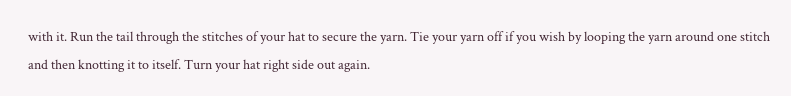with it. Run the tail through the stitches of your hat to secure the yarn. Tie your yarn off if you wish by looping the yarn around one stitch and then knotting it to itself. Turn your hat right side out again.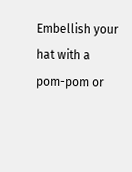Embellish your hat with a pom-pom or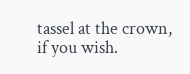tassel at the crown, if you wish.